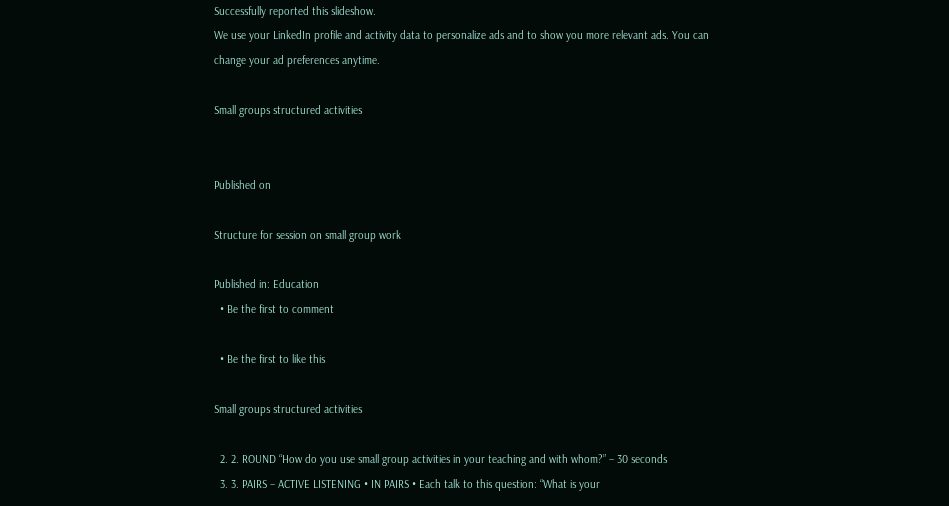Successfully reported this slideshow.
We use your LinkedIn profile and activity data to personalize ads and to show you more relevant ads. You can change your ad preferences anytime.

Small groups structured activities


Published on

Structure for session on small group work

Published in: Education
  • Be the first to comment

  • Be the first to like this

Small groups structured activities

  2. 2. ROUND “How do you use small group activities in your teaching and with whom?” – 30 seconds
  3. 3. PAIRS – ACTIVE LISTENING • IN PAIRS • Each talk to this question: “What is your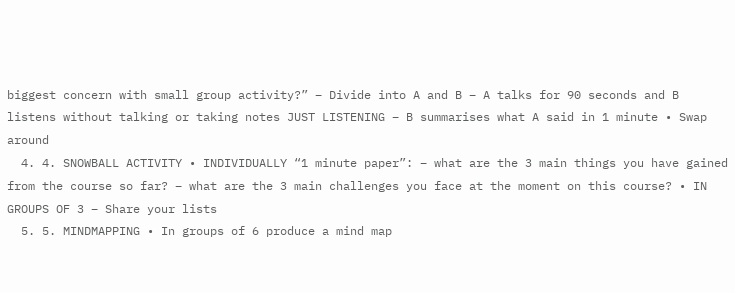biggest concern with small group activity?” – Divide into A and B – A talks for 90 seconds and B listens without talking or taking notes JUST LISTENING – B summarises what A said in 1 minute • Swap around
  4. 4. SNOWBALL ACTIVITY • INDIVIDUALLY “1 minute paper”: – what are the 3 main things you have gained from the course so far? – what are the 3 main challenges you face at the moment on this course? • IN GROUPS OF 3 – Share your lists
  5. 5. MINDMAPPING • In groups of 6 produce a mind map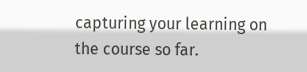capturing your learning on the course so far.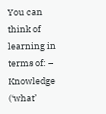You can think of learning in terms of: – Knowledge (‘what’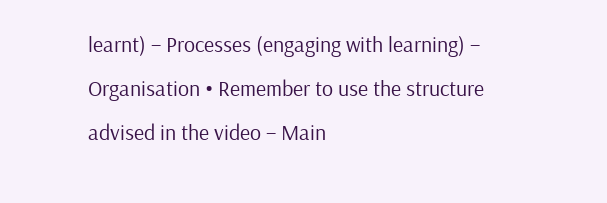learnt) – Processes (engaging with learning) – Organisation • Remember to use the structure advised in the video – Main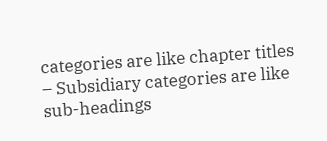categories are like chapter titles – Subsidiary categories are like sub-headings